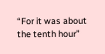“For it was about the tenth hour”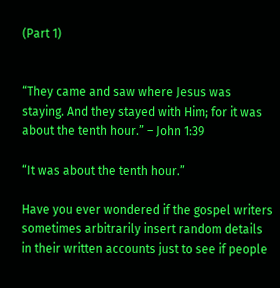(Part 1)


“They came and saw where Jesus was staying. And they stayed with Him; for it was about the tenth hour.” – John 1:39

“It was about the tenth hour.”

Have you ever wondered if the gospel writers sometimes arbitrarily insert random details in their written accounts just to see if people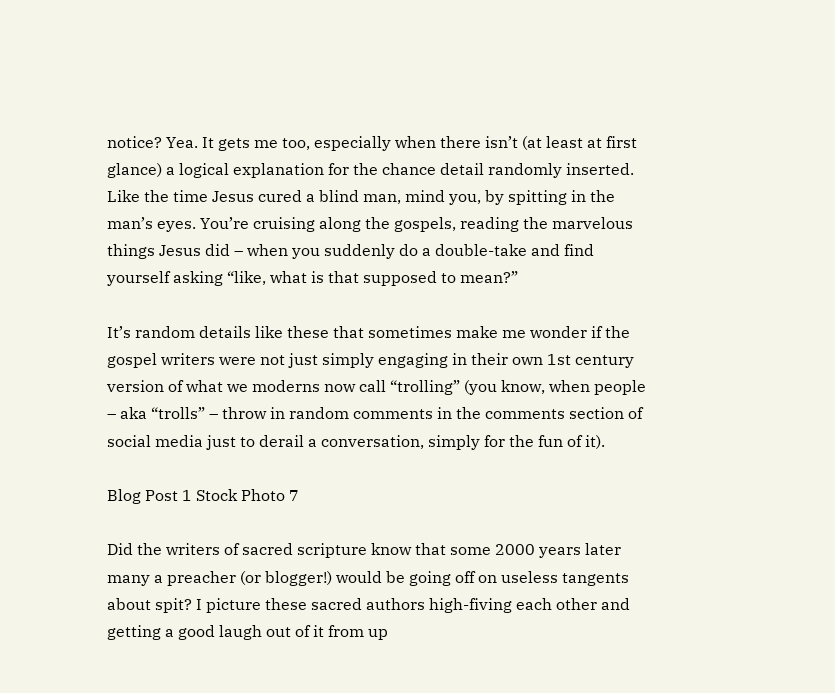notice? Yea. It gets me too, especially when there isn’t (at least at first glance) a logical explanation for the chance detail randomly inserted. Like the time Jesus cured a blind man, mind you, by spitting in the man’s eyes. You’re cruising along the gospels, reading the marvelous things Jesus did – when you suddenly do a double-take and find yourself asking “like, what is that supposed to mean?”

It’s random details like these that sometimes make me wonder if the gospel writers were not just simply engaging in their own 1st century version of what we moderns now call “trolling” (you know, when people – aka “trolls” – throw in random comments in the comments section of social media just to derail a conversation, simply for the fun of it).

Blog Post 1 Stock Photo 7

Did the writers of sacred scripture know that some 2000 years later many a preacher (or blogger!) would be going off on useless tangents about spit? I picture these sacred authors high-fiving each other and getting a good laugh out of it from up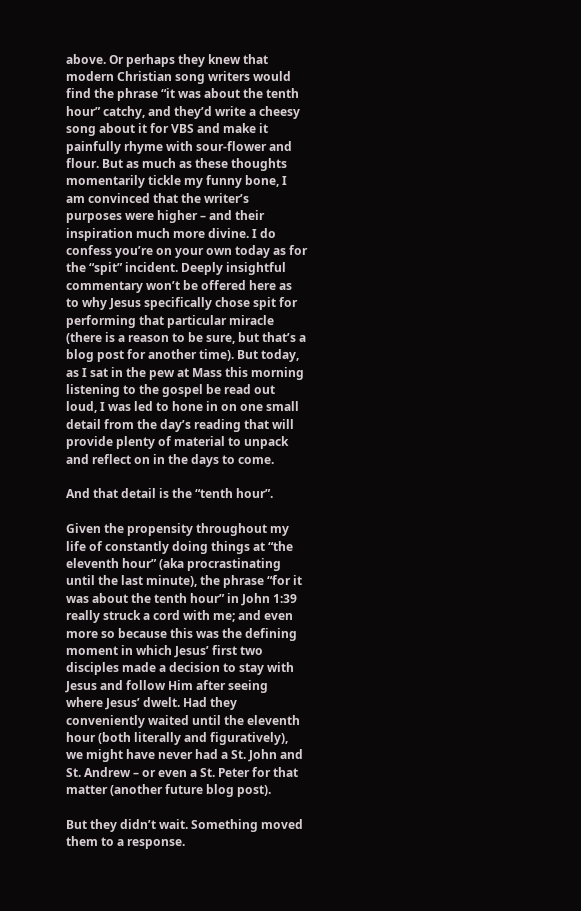above. Or perhaps they knew that modern Christian song writers would find the phrase “it was about the tenth hour” catchy, and they’d write a cheesy song about it for VBS and make it painfully rhyme with sour-flower and flour. But as much as these thoughts momentarily tickle my funny bone, I am convinced that the writer’s purposes were higher – and their inspiration much more divine. I do confess you’re on your own today as for the “spit” incident. Deeply insightful commentary won’t be offered here as to why Jesus specifically chose spit for performing that particular miracle (there is a reason to be sure, but that’s a blog post for another time). But today, as I sat in the pew at Mass this morning listening to the gospel be read out loud, I was led to hone in on one small detail from the day’s reading that will provide plenty of material to unpack and reflect on in the days to come.

And that detail is the “tenth hour”.

Given the propensity throughout my life of constantly doing things at “the eleventh hour” (aka procrastinating until the last minute), the phrase “for it was about the tenth hour” in John 1:39 really struck a cord with me; and even more so because this was the defining moment in which Jesus’ first two disciples made a decision to stay with Jesus and follow Him after seeing where Jesus’ dwelt. Had they conveniently waited until the eleventh hour (both literally and figuratively), we might have never had a St. John and St. Andrew – or even a St. Peter for that matter (another future blog post).

But they didn’t wait. Something moved them to a response.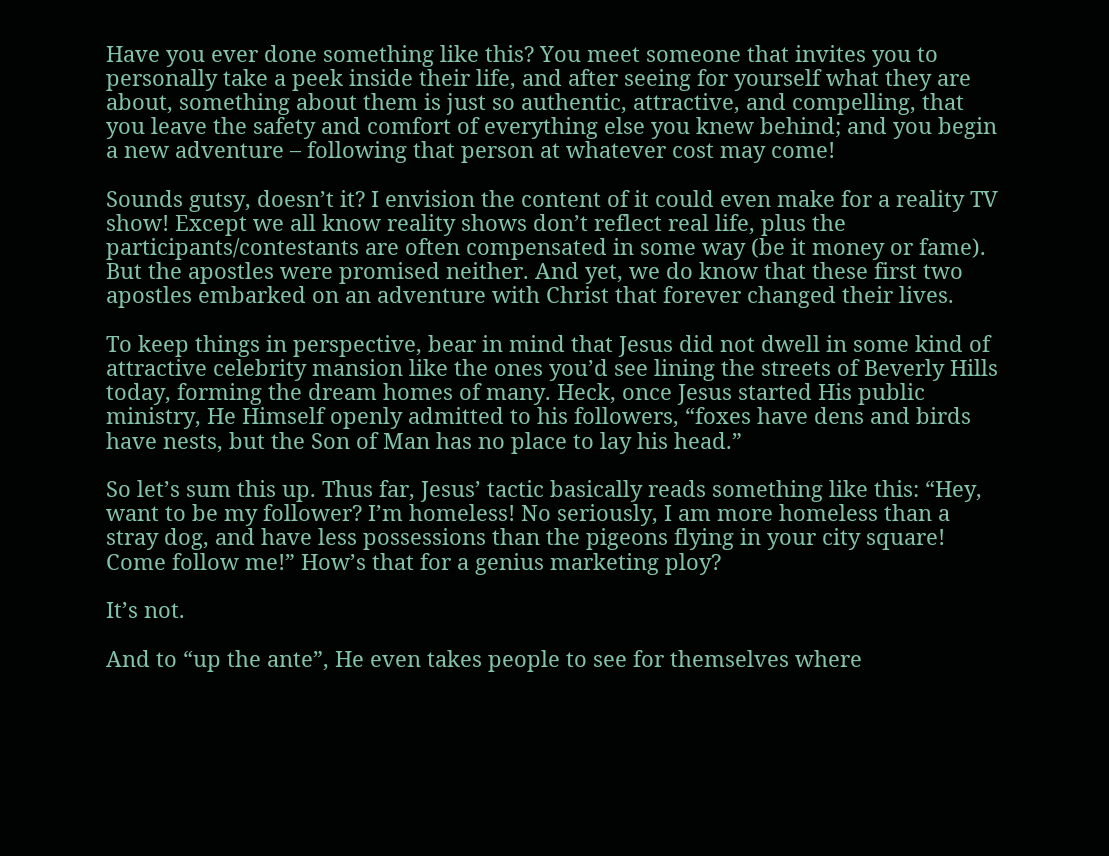Have you ever done something like this? You meet someone that invites you to personally take a peek inside their life, and after seeing for yourself what they are about, something about them is just so authentic, attractive, and compelling, that you leave the safety and comfort of everything else you knew behind; and you begin a new adventure – following that person at whatever cost may come!

Sounds gutsy, doesn’t it? I envision the content of it could even make for a reality TV show! Except we all know reality shows don’t reflect real life, plus the participants/contestants are often compensated in some way (be it money or fame). But the apostles were promised neither. And yet, we do know that these first two apostles embarked on an adventure with Christ that forever changed their lives.

To keep things in perspective, bear in mind that Jesus did not dwell in some kind of attractive celebrity mansion like the ones you’d see lining the streets of Beverly Hills today, forming the dream homes of many. Heck, once Jesus started His public ministry, He Himself openly admitted to his followers, “foxes have dens and birds have nests, but the Son of Man has no place to lay his head.”

So let’s sum this up. Thus far, Jesus’ tactic basically reads something like this: “Hey, want to be my follower? I’m homeless! No seriously, I am more homeless than a stray dog, and have less possessions than the pigeons flying in your city square! Come follow me!” How’s that for a genius marketing ploy?

It’s not.

And to “up the ante”, He even takes people to see for themselves where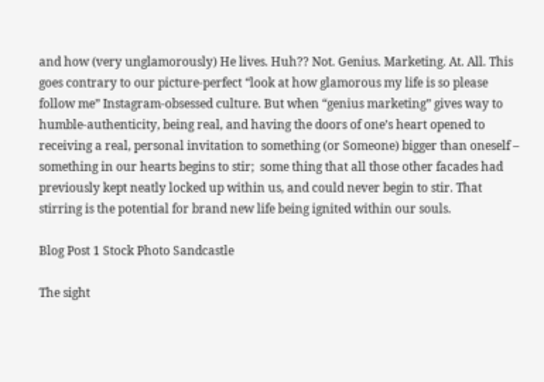and how (very unglamorously) He lives. Huh?? Not. Genius. Marketing. At. All. This goes contrary to our picture-perfect “look at how glamorous my life is so please follow me” Instagram-obsessed culture. But when “genius marketing” gives way to humble-authenticity, being real, and having the doors of one’s heart opened to receiving a real, personal invitation to something (or Someone) bigger than oneself – something in our hearts begins to stir;  some thing that all those other facades had previously kept neatly locked up within us, and could never begin to stir. That stirring is the potential for brand new life being ignited within our souls.

Blog Post 1 Stock Photo Sandcastle

The sight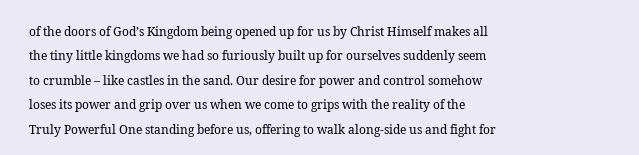of the doors of God’s Kingdom being opened up for us by Christ Himself makes all the tiny little kingdoms we had so furiously built up for ourselves suddenly seem to crumble – like castles in the sand. Our desire for power and control somehow loses its power and grip over us when we come to grips with the reality of the Truly Powerful One standing before us, offering to walk along-side us and fight for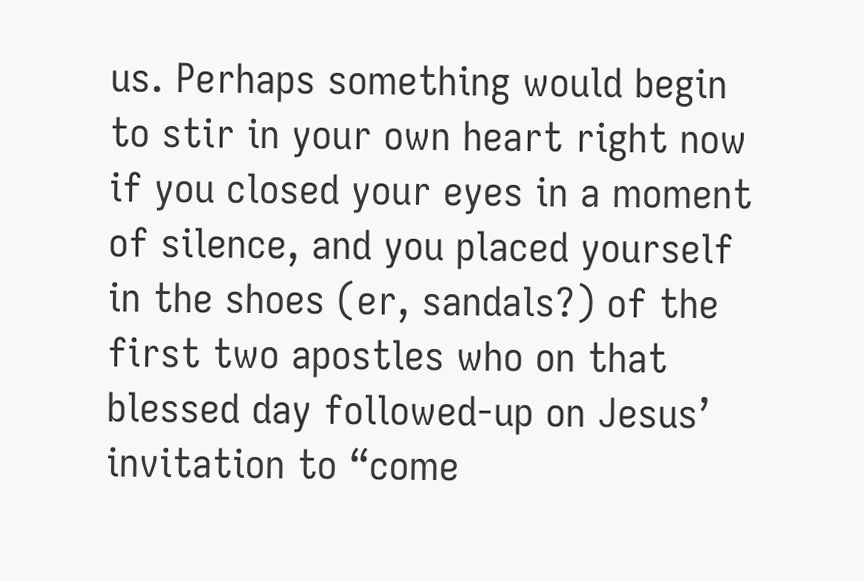us. Perhaps something would begin to stir in your own heart right now if you closed your eyes in a moment of silence, and you placed yourself in the shoes (er, sandals?) of the first two apostles who on that blessed day followed-up on Jesus’ invitation to “come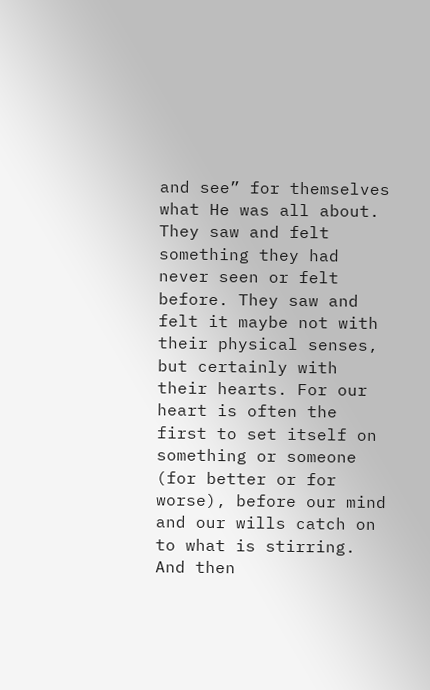and see” for themselves what He was all about. They saw and felt something they had never seen or felt before. They saw and felt it maybe not with their physical senses, but certainly with their hearts. For our heart is often the first to set itself on something or someone (for better or for worse), before our mind and our wills catch on to what is stirring. And then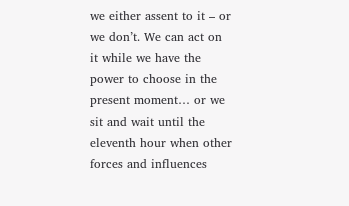we either assent to it – or we don’t. We can act on it while we have the power to choose in the present moment… or we sit and wait until the eleventh hour when other forces and influences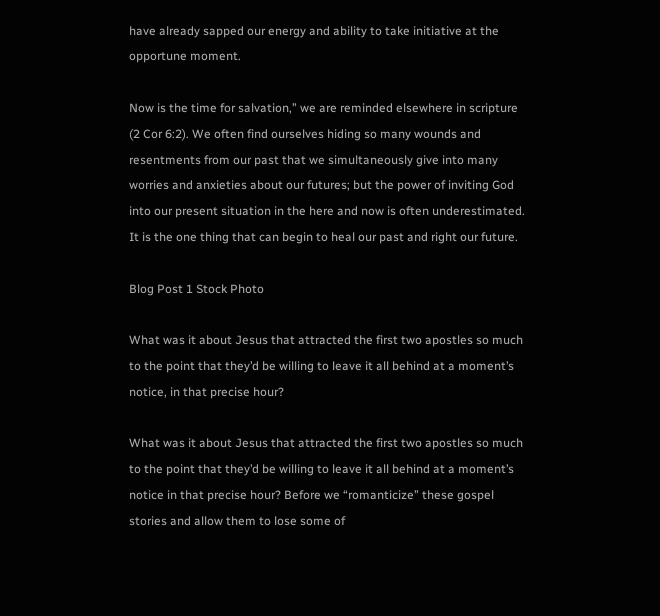have already sapped our energy and ability to take initiative at the opportune moment.

Now is the time for salvation,” we are reminded elsewhere in scripture (2 Cor 6:2). We often find ourselves hiding so many wounds and resentments from our past that we simultaneously give into many worries and anxieties about our futures; but the power of inviting God into our present situation in the here and now is often underestimated. It is the one thing that can begin to heal our past and right our future.

Blog Post 1 Stock Photo

What was it about Jesus that attracted the first two apostles so much to the point that they’d be willing to leave it all behind at a moment’s notice, in that precise hour?

What was it about Jesus that attracted the first two apostles so much to the point that they’d be willing to leave it all behind at a moment’s notice in that precise hour? Before we “romanticize” these gospel stories and allow them to lose some of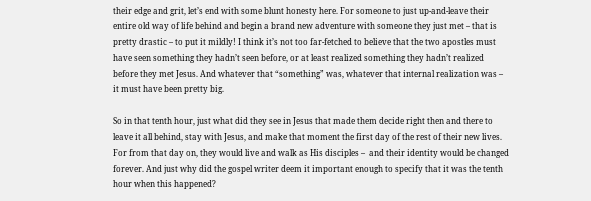their edge and grit, let’s end with some blunt honesty here. For someone to just up-and-leave their entire old way of life behind and begin a brand new adventure with someone they just met – that is pretty drastic – to put it mildly! I think it’s not too far-fetched to believe that the two apostles must have seen something they hadn’t seen before, or at least realized something they hadn’t realized before they met Jesus. And whatever that “something” was, whatever that internal realization was – it must have been pretty big.

So in that tenth hour, just what did they see in Jesus that made them decide right then and there to leave it all behind, stay with Jesus, and make that moment the first day of the rest of their new lives. For from that day on, they would live and walk as His disciples –  and their identity would be changed forever. And just why did the gospel writer deem it important enough to specify that it was the tenth hour when this happened?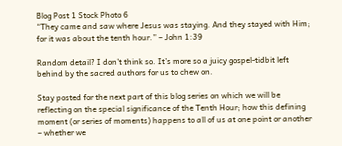Blog Post 1 Stock Photo 6
“They came and saw where Jesus was staying. And they stayed with Him; for it was about the tenth hour.” – John 1:39

Random detail? I don’t think so. It’s more so a juicy gospel-tidbit left behind by the sacred authors for us to chew on.

Stay posted for the next part of this blog series on which we will be reflecting on the special significance of the Tenth Hour; how this defining moment (or series of moments) happens to all of us at one point or another – whether we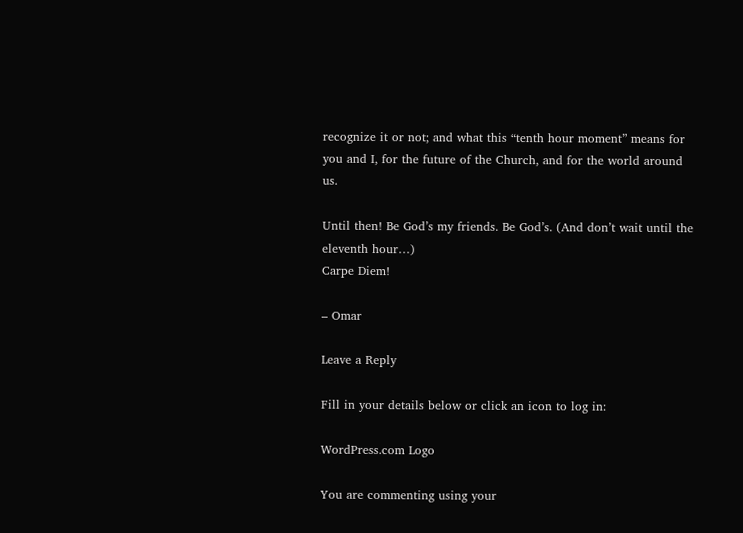recognize it or not; and what this “tenth hour moment” means for you and I, for the future of the Church, and for the world around us.

Until then! Be God’s my friends. Be God’s. (And don’t wait until the eleventh hour…)
Carpe Diem!

– Omar

Leave a Reply

Fill in your details below or click an icon to log in:

WordPress.com Logo

You are commenting using your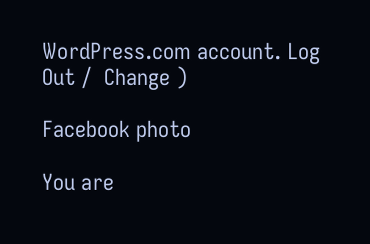WordPress.com account. Log Out /  Change )

Facebook photo

You are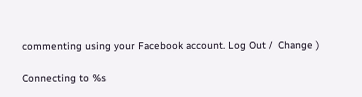commenting using your Facebook account. Log Out /  Change )

Connecting to %s